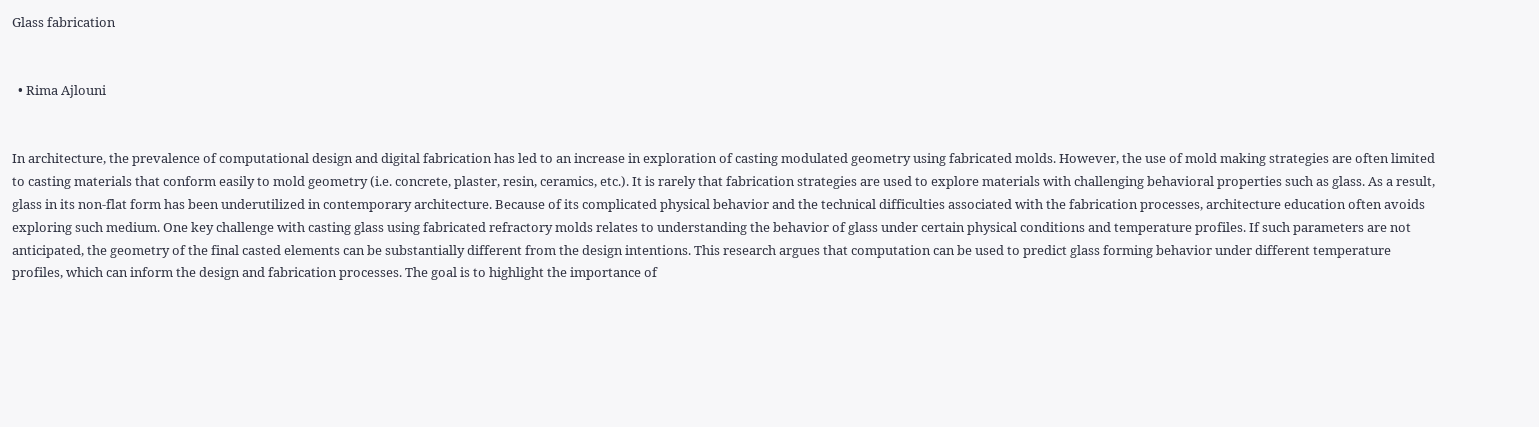Glass fabrication


  • Rima Ajlouni


In architecture, the prevalence of computational design and digital fabrication has led to an increase in exploration of casting modulated geometry using fabricated molds. However, the use of mold making strategies are often limited to casting materials that conform easily to mold geometry (i.e. concrete, plaster, resin, ceramics, etc.). It is rarely that fabrication strategies are used to explore materials with challenging behavioral properties such as glass. As a result, glass in its non-flat form has been underutilized in contemporary architecture. Because of its complicated physical behavior and the technical difficulties associated with the fabrication processes, architecture education often avoids exploring such medium. One key challenge with casting glass using fabricated refractory molds relates to understanding the behavior of glass under certain physical conditions and temperature profiles. If such parameters are not anticipated, the geometry of the final casted elements can be substantially different from the design intentions. This research argues that computation can be used to predict glass forming behavior under different temperature profiles, which can inform the design and fabrication processes. The goal is to highlight the importance of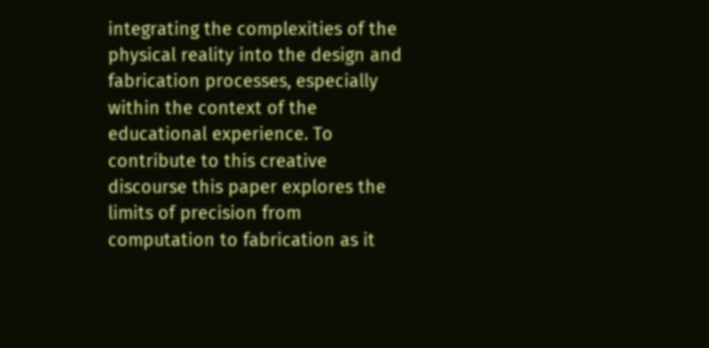integrating the complexities of the physical reality into the design and fabrication processes, especially within the context of the educational experience. To contribute to this creative discourse this paper explores the limits of precision from computation to fabrication as it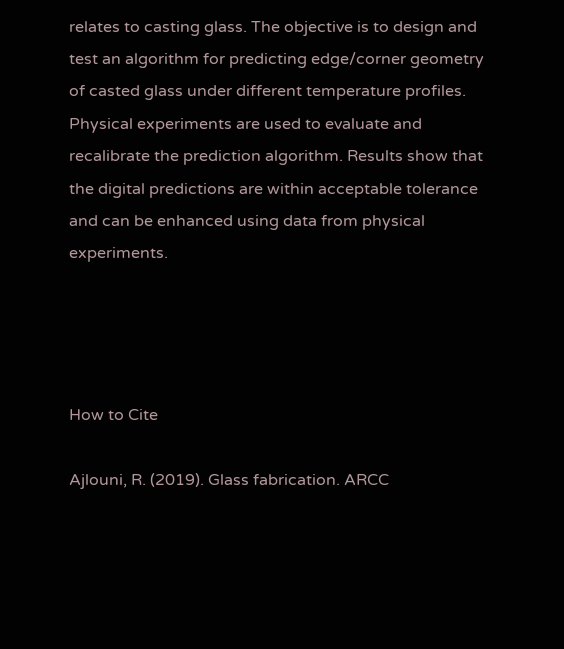relates to casting glass. The objective is to design and test an algorithm for predicting edge/corner geometry of casted glass under different temperature profiles. Physical experiments are used to evaluate and recalibrate the prediction algorithm. Results show that the digital predictions are within acceptable tolerance and can be enhanced using data from physical experiments.




How to Cite

Ajlouni, R. (2019). Glass fabrication. ARCC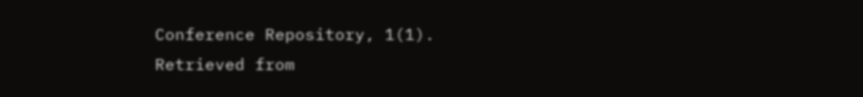Conference Repository, 1(1). Retrieved from